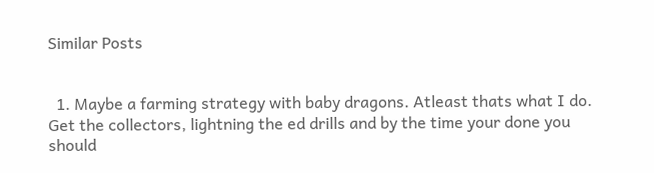Similar Posts


  1. Maybe a farming strategy with baby dragons. Atleast thats what I do. Get the collectors, lightning the ed drills and by the time your done you should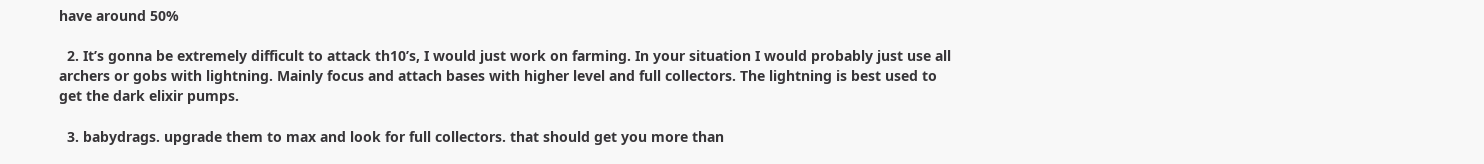have around 50%

  2. It’s gonna be extremely difficult to attack th10’s, I would just work on farming. In your situation I would probably just use all archers or gobs with lightning. Mainly focus and attach bases with higher level and full collectors. The lightning is best used to get the dark elixir pumps.

  3. babydrags. upgrade them to max and look for full collectors. that should get you more than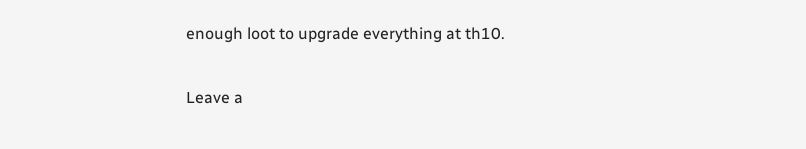enough loot to upgrade everything at th10.

Leave a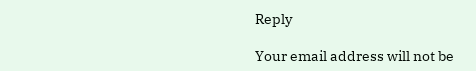Reply

Your email address will not be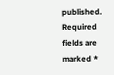published. Required fields are marked *